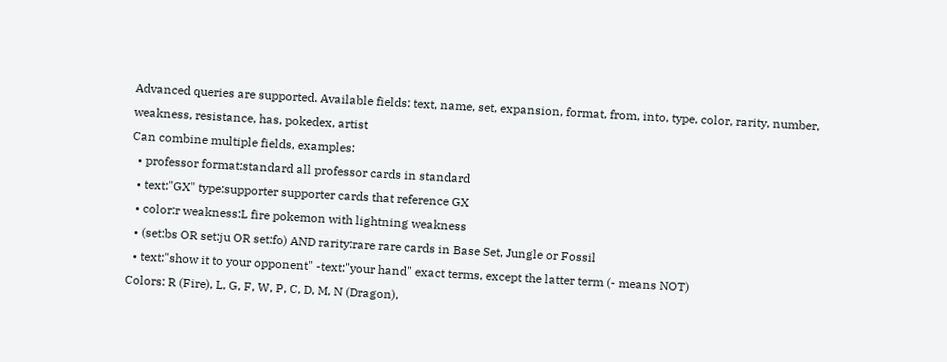Advanced queries are supported. Available fields: text, name, set, expansion, format, from, into, type, color, rarity, number, weakness, resistance, has, pokedex, artist
Can combine multiple fields, examples:
  • professor format:standard all professor cards in standard
  • text:"GX" type:supporter supporter cards that reference GX
  • color:r weakness:L fire pokemon with lightning weakness
  • (set:bs OR set:ju OR set:fo) AND rarity:rare rare cards in Base Set, Jungle or Fossil
  • text:"show it to your opponent" -text:"your hand" exact terms, except the latter term (- means NOT)
Colors: R (Fire), L, G, F, W, P, C, D, M, N (Dragon),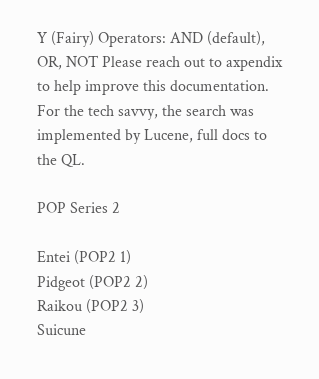Y (Fairy) Operators: AND (default), OR, NOT Please reach out to axpendix to help improve this documentation. For the tech savvy, the search was implemented by Lucene, full docs to the QL.

POP Series 2

Entei (POP2 1)
Pidgeot (POP2 2)
Raikou (POP2 3)
Suicune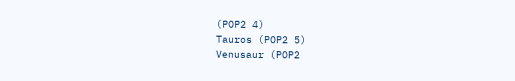(POP2 4)
Tauros (POP2 5)
Venusaur (POP2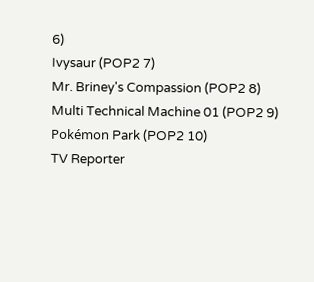6)
Ivysaur (POP2 7)
Mr. Briney's Compassion (POP2 8)
Multi Technical Machine 01 (POP2 9)
Pokémon Park (POP2 10)
TV Reporter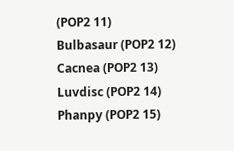(POP2 11)
Bulbasaur (POP2 12)
Cacnea (POP2 13)
Luvdisc (POP2 14)
Phanpy (POP2 15)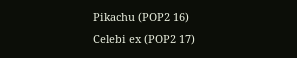Pikachu (POP2 16)
Celebi ex (POP2 17)